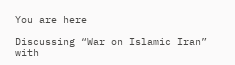You are here

Discussing “War on Islamic Iran” with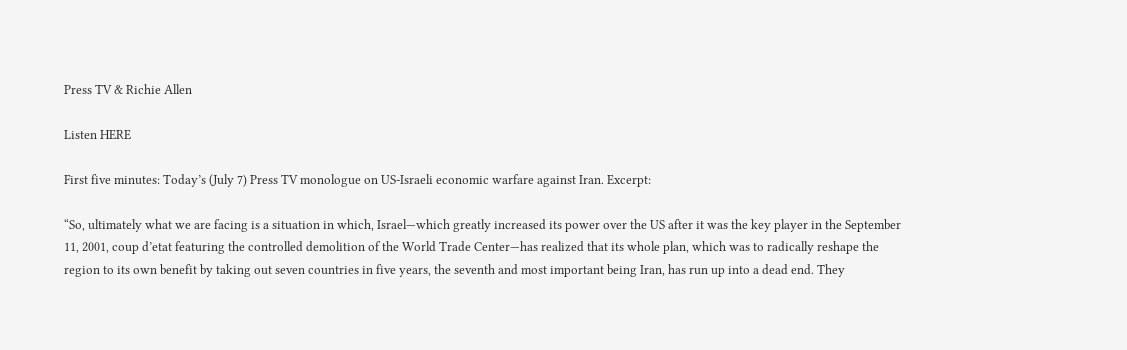Press TV & Richie Allen

Listen HERE

First five minutes: Today’s (July 7) Press TV monologue on US-Israeli economic warfare against Iran. Excerpt:

“So, ultimately what we are facing is a situation in which, Israel—which greatly increased its power over the US after it was the key player in the September 11, 2001, coup d’etat featuring the controlled demolition of the World Trade Center—has realized that its whole plan, which was to radically reshape the region to its own benefit by taking out seven countries in five years, the seventh and most important being Iran, has run up into a dead end. They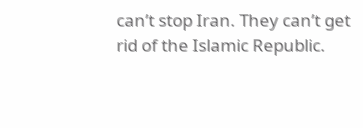can’t stop Iran. They can’t get rid of the Islamic Republic.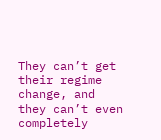They can’t get their regime change, and they can’t even completely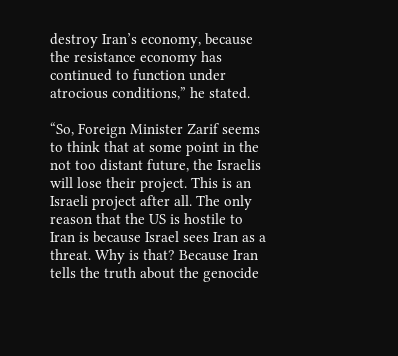destroy Iran’s economy, because the resistance economy has continued to function under atrocious conditions,” he stated.

“So, Foreign Minister Zarif seems to think that at some point in the not too distant future, the Israelis will lose their project. This is an Israeli project after all. The only reason that the US is hostile to Iran is because Israel sees Iran as a threat. Why is that? Because Iran tells the truth about the genocide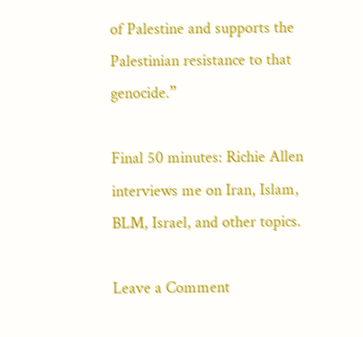of Palestine and supports the Palestinian resistance to that genocide.”

Final 50 minutes: Richie Allen interviews me on Iran, Islam, BLM, Israel, and other topics.

Leave a Comment